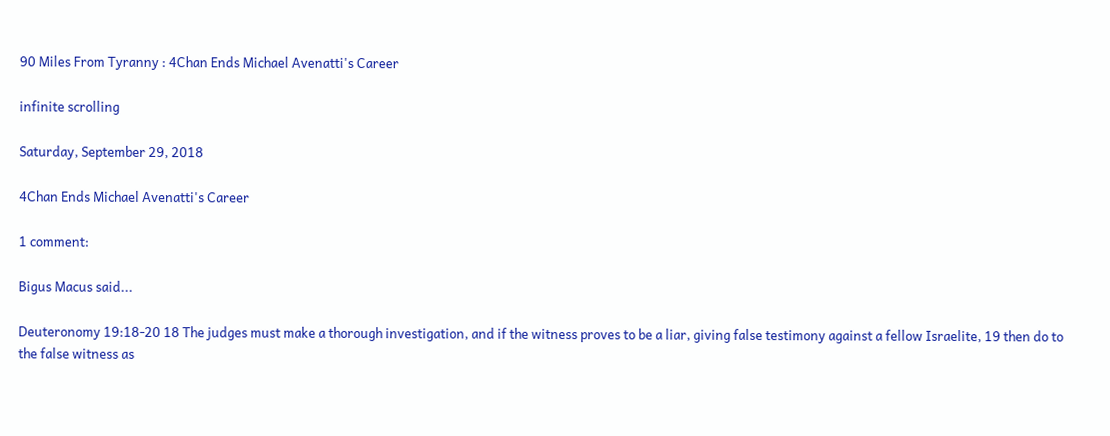90 Miles From Tyranny : 4Chan Ends Michael Avenatti's Career

infinite scrolling

Saturday, September 29, 2018

4Chan Ends Michael Avenatti's Career

1 comment:

Bigus Macus said...

Deuteronomy 19:18-20 18 The judges must make a thorough investigation, and if the witness proves to be a liar, giving false testimony against a fellow Israelite, 19 then do to the false witness as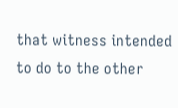that witness intended to do to the other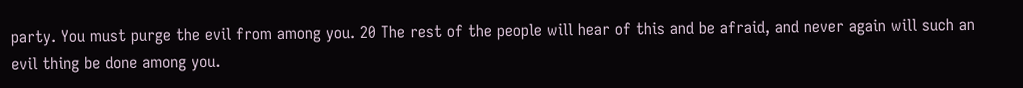party. You must purge the evil from among you. 20 The rest of the people will hear of this and be afraid, and never again will such an evil thing be done among you.